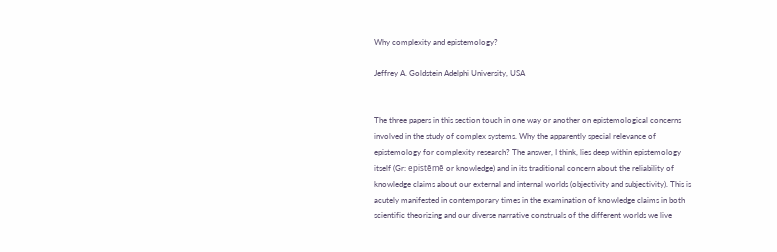Why complexity and epistemology?

Jeffrey A. Goldstein Adelphi University, USA


The three papers in this section touch in one way or another on epistemological concerns involved in the study of complex systems. Why the apparently special relevance of epistemology for complexity research? The answer, I think, lies deep within epistemology itself (Gr: epistẽmẽ or knowledge) and in its traditional concern about the reliability of knowledge claims about our external and internal worlds (objectivity and subjectivity). This is acutely manifested in contemporary times in the examination of knowledge claims in both scientific theorizing and our diverse narrative construals of the different worlds we live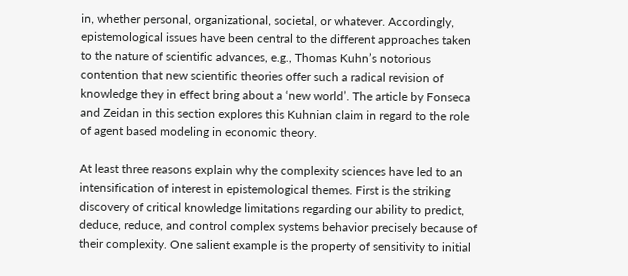in, whether personal, organizational, societal, or whatever. Accordingly, epistemological issues have been central to the different approaches taken to the nature of scientific advances, e.g., Thomas Kuhn’s notorious contention that new scientific theories offer such a radical revision of knowledge they in effect bring about a ‘new world’. The article by Fonseca and Zeidan in this section explores this Kuhnian claim in regard to the role of agent based modeling in economic theory.

At least three reasons explain why the complexity sciences have led to an intensification of interest in epistemological themes. First is the striking discovery of critical knowledge limitations regarding our ability to predict, deduce, reduce, and control complex systems behavior precisely because of their complexity. One salient example is the property of sensitivity to initial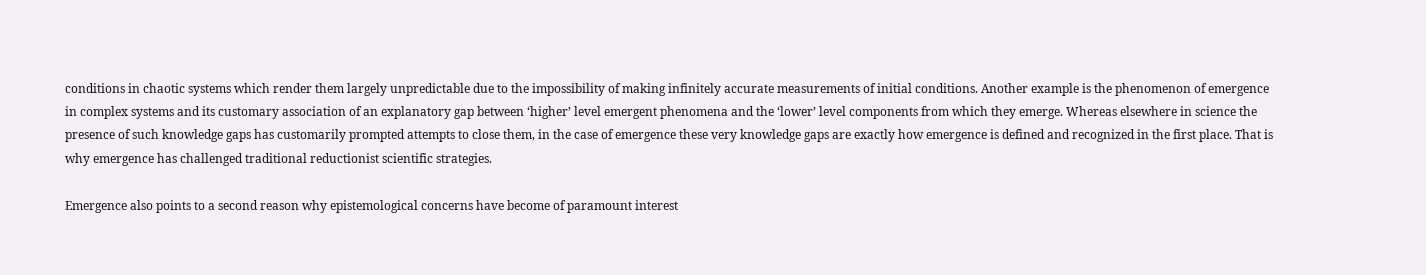conditions in chaotic systems which render them largely unpredictable due to the impossibility of making infinitely accurate measurements of initial conditions. Another example is the phenomenon of emergence in complex systems and its customary association of an explanatory gap between ‘higher’ level emergent phenomena and the ‘lower’ level components from which they emerge. Whereas elsewhere in science the presence of such knowledge gaps has customarily prompted attempts to close them, in the case of emergence these very knowledge gaps are exactly how emergence is defined and recognized in the first place. That is why emergence has challenged traditional reductionist scientific strategies.

Emergence also points to a second reason why epistemological concerns have become of paramount interest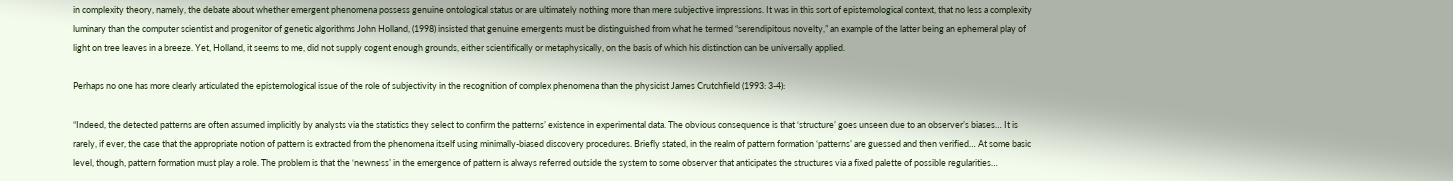in complexity theory, namely, the debate about whether emergent phenomena possess genuine ontological status or are ultimately nothing more than mere subjective impressions. It was in this sort of epistemological context, that no less a complexity luminary than the computer scientist and progenitor of genetic algorithms John Holland, (1998) insisted that genuine emergents must be distinguished from what he termed “serendipitous novelty,” an example of the latter being an ephemeral play of light on tree leaves in a breeze. Yet, Holland, it seems to me, did not supply cogent enough grounds, either scientifically or metaphysically, on the basis of which his distinction can be universally applied.

Perhaps no one has more clearly articulated the epistemological issue of the role of subjectivity in the recognition of complex phenomena than the physicist James Crutchfield (1993: 3-4):

“Indeed, the detected patterns are often assumed implicitly by analysts via the statistics they select to confirm the patterns’ existence in experimental data. The obvious consequence is that ‘structure’ goes unseen due to an observer’s biases… It is rarely, if ever, the case that the appropriate notion of pattern is extracted from the phenomena itself using minimally-biased discovery procedures. Briefly stated, in the realm of pattern formation ‘patterns’ are guessed and then verified… At some basic level, though, pattern formation must play a role. The problem is that the ‘newness’ in the emergence of pattern is always referred outside the system to some observer that anticipates the structures via a fixed palette of possible regularities…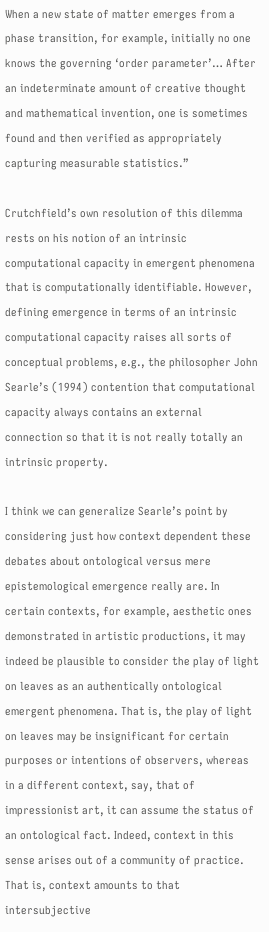When a new state of matter emerges from a phase transition, for example, initially no one knows the governing ‘order parameter’… After an indeterminate amount of creative thought and mathematical invention, one is sometimes found and then verified as appropriately capturing measurable statistics.”

Crutchfield’s own resolution of this dilemma rests on his notion of an intrinsic computational capacity in emergent phenomena that is computationally identifiable. However, defining emergence in terms of an intrinsic computational capacity raises all sorts of conceptual problems, e.g., the philosopher John Searle’s (1994) contention that computational capacity always contains an external connection so that it is not really totally an intrinsic property.

I think we can generalize Searle’s point by considering just how context dependent these debates about ontological versus mere epistemological emergence really are. In certain contexts, for example, aesthetic ones demonstrated in artistic productions, it may indeed be plausible to consider the play of light on leaves as an authentically ontological emergent phenomena. That is, the play of light on leaves may be insignificant for certain purposes or intentions of observers, whereas in a different context, say, that of impressionist art, it can assume the status of an ontological fact. Indeed, context in this sense arises out of a community of practice. That is, context amounts to that intersubjective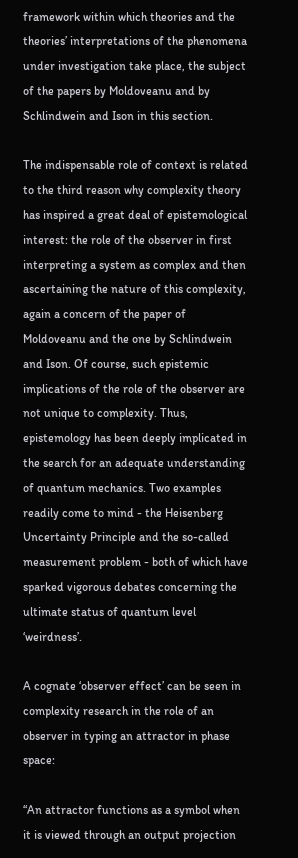framework within which theories and the theories’ interpretations of the phenomena under investigation take place, the subject of the papers by Moldoveanu and by Schlindwein and Ison in this section.

The indispensable role of context is related to the third reason why complexity theory has inspired a great deal of epistemological interest: the role of the observer in first interpreting a system as complex and then ascertaining the nature of this complexity, again a concern of the paper of Moldoveanu and the one by Schlindwein and Ison. Of course, such epistemic implications of the role of the observer are not unique to complexity. Thus, epistemology has been deeply implicated in the search for an adequate understanding of quantum mechanics. Two examples readily come to mind - the Heisenberg Uncertainty Principle and the so-called measurement problem - both of which have sparked vigorous debates concerning the ultimate status of quantum level ‘weirdness’.

A cognate ‘observer effect’ can be seen in complexity research in the role of an observer in typing an attractor in phase space:

“An attractor functions as a symbol when it is viewed through an output projection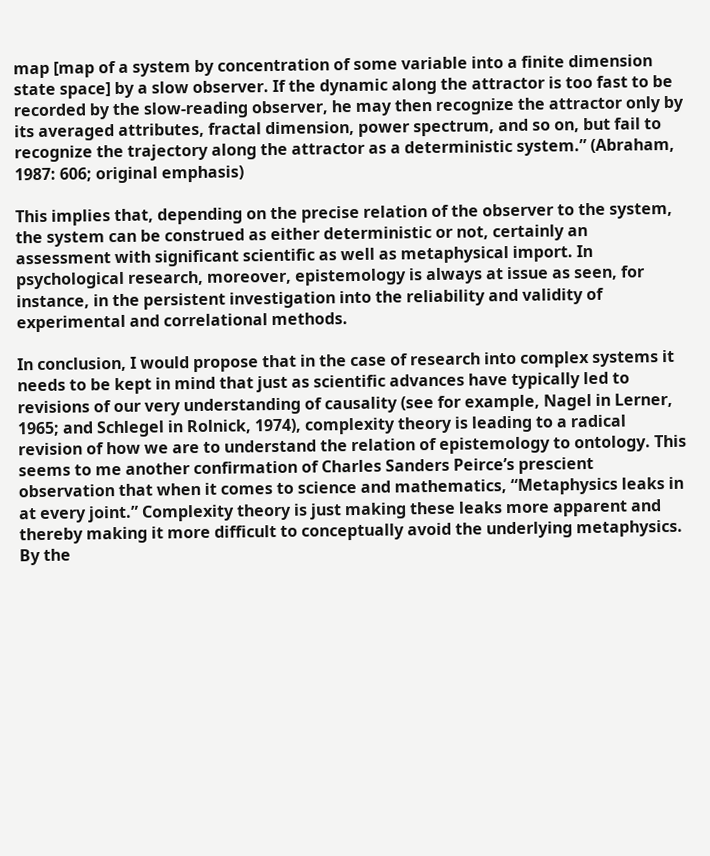map [map of a system by concentration of some variable into a finite dimension state space] by a slow observer. If the dynamic along the attractor is too fast to be recorded by the slow-reading observer, he may then recognize the attractor only by its averaged attributes, fractal dimension, power spectrum, and so on, but fail to recognize the trajectory along the attractor as a deterministic system.” (Abraham, 1987: 606; original emphasis)

This implies that, depending on the precise relation of the observer to the system, the system can be construed as either deterministic or not, certainly an assessment with significant scientific as well as metaphysical import. In psychological research, moreover, epistemology is always at issue as seen, for instance, in the persistent investigation into the reliability and validity of experimental and correlational methods.

In conclusion, I would propose that in the case of research into complex systems it needs to be kept in mind that just as scientific advances have typically led to revisions of our very understanding of causality (see for example, Nagel in Lerner, 1965; and Schlegel in Rolnick, 1974), complexity theory is leading to a radical revision of how we are to understand the relation of epistemology to ontology. This seems to me another confirmation of Charles Sanders Peirce’s prescient observation that when it comes to science and mathematics, “Metaphysics leaks in at every joint.” Complexity theory is just making these leaks more apparent and thereby making it more difficult to conceptually avoid the underlying metaphysics. By the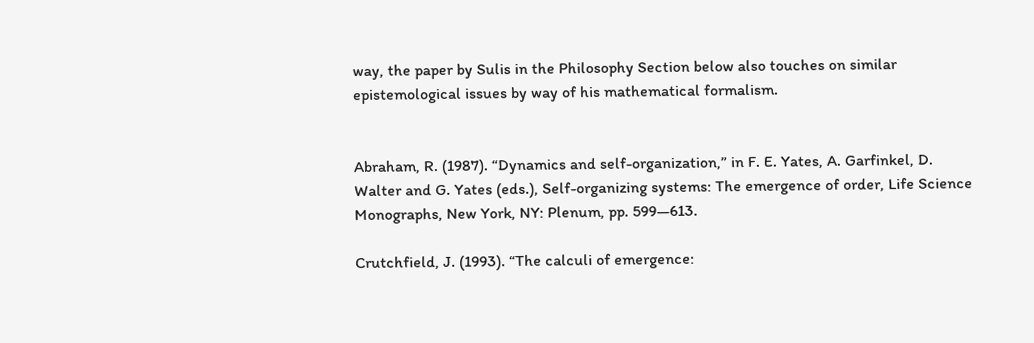way, the paper by Sulis in the Philosophy Section below also touches on similar epistemological issues by way of his mathematical formalism.


Abraham, R. (1987). “Dynamics and self-organization,” in F. E. Yates, A. Garfinkel, D. Walter and G. Yates (eds.), Self-organizing systems: The emergence of order, Life Science Monographs, New York, NY: Plenum, pp. 599—613.

Crutchfield, J. (1993). “The calculi of emergence: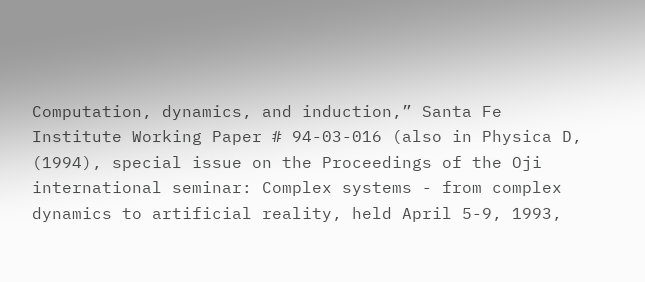Computation, dynamics, and induction,” Santa Fe Institute Working Paper # 94-03-016 (also in Physica D, (1994), special issue on the Proceedings of the Oji international seminar: Complex systems - from complex dynamics to artificial reality, held April 5-9, 1993,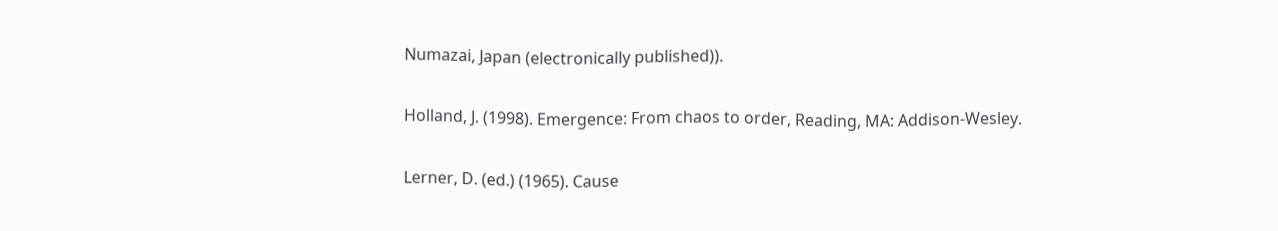Numazai, Japan (electronically published)).

Holland, J. (1998). Emergence: From chaos to order, Reading, MA: Addison-Wesley.

Lerner, D. (ed.) (1965). Cause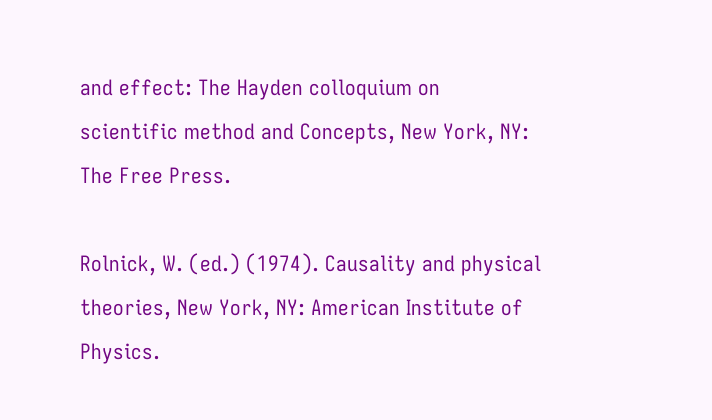and effect: The Hayden colloquium on scientific method and Concepts, New York, NY: The Free Press.

Rolnick, W. (ed.) (1974). Causality and physical theories, New York, NY: American Institute of Physics.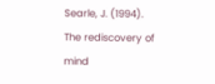Searle, J. (1994). The rediscovery of mind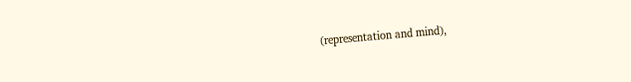(representation and mind),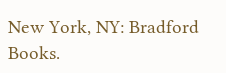New York, NY: Bradford Books.